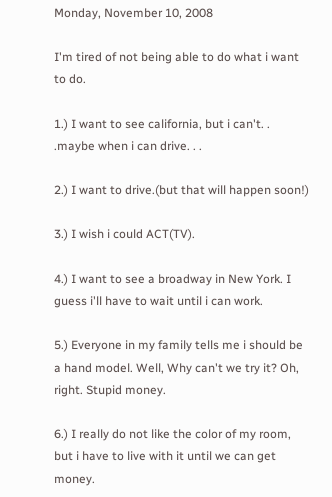Monday, November 10, 2008

I'm tired of not being able to do what i want to do.

1.) I want to see california, but i can't. . .maybe when i can drive. . .

2.) I want to drive.(but that will happen soon!)

3.) I wish i could ACT(TV).

4.) I want to see a broadway in New York. I guess i'll have to wait until i can work.

5.) Everyone in my family tells me i should be a hand model. Well, Why can't we try it? Oh, right. Stupid money.

6.) I really do not like the color of my room, but i have to live with it until we can get money.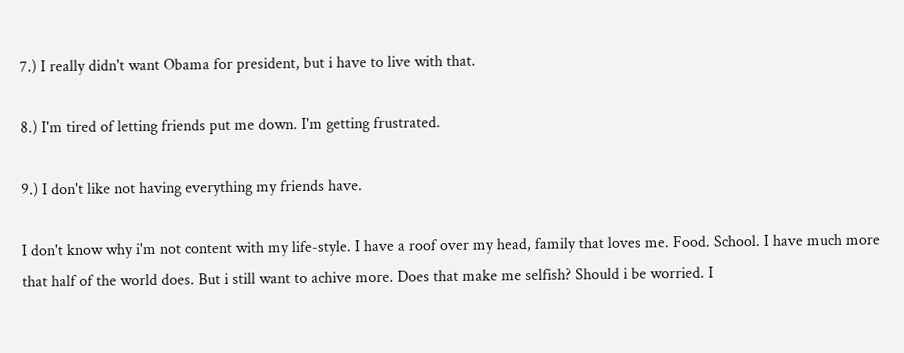7.) I really didn't want Obama for president, but i have to live with that.

8.) I'm tired of letting friends put me down. I'm getting frustrated.

9.) I don't like not having everything my friends have.

I don't know why i'm not content with my life-style. I have a roof over my head, family that loves me. Food. School. I have much more that half of the world does. But i still want to achive more. Does that make me selfish? Should i be worried. I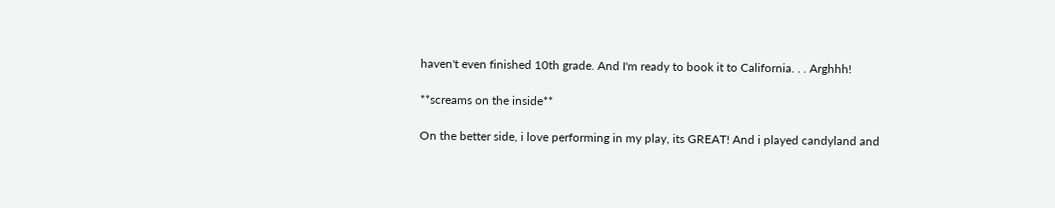haven't even finished 10th grade. And I'm ready to book it to California. . . Arghhh!

**screams on the inside**

On the better side, i love performing in my play, its GREAT! And i played candyland and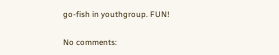go-fish in youthgroup. FUN!

No comments: